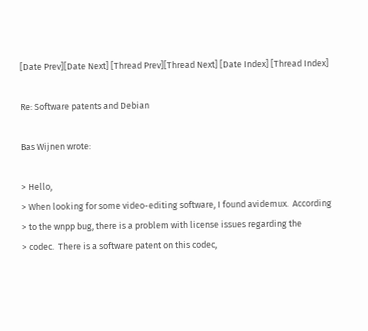[Date Prev][Date Next] [Thread Prev][Thread Next] [Date Index] [Thread Index]

Re: Software patents and Debian

Bas Wijnen wrote:

> Hello,
> When looking for some video-editing software, I found avidemux.  According
> to the wnpp bug, there is a problem with license issues regarding the
> codec.  There is a software patent on this codec,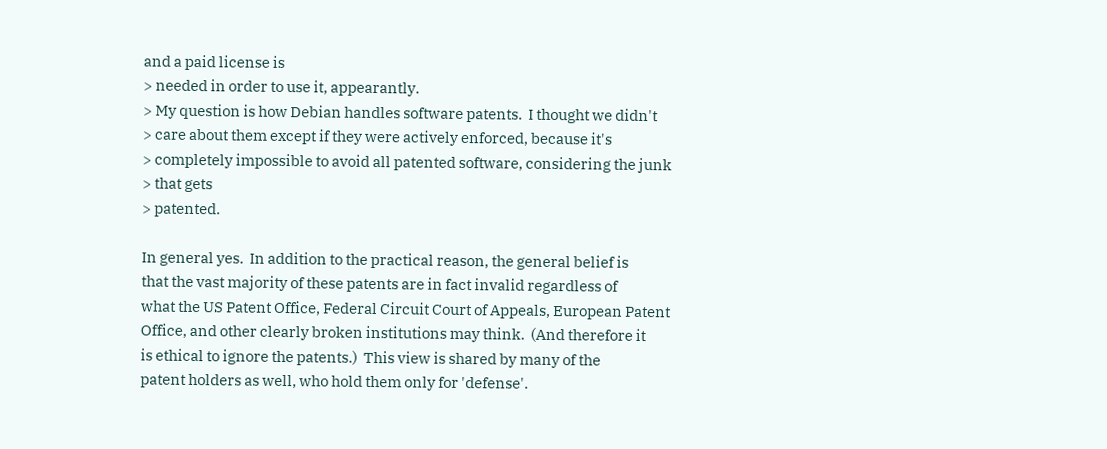and a paid license is
> needed in order to use it, appearantly.
> My question is how Debian handles software patents.  I thought we didn't
> care about them except if they were actively enforced, because it's
> completely impossible to avoid all patented software, considering the junk
> that gets
> patented.

In general yes.  In addition to the practical reason, the general belief is
that the vast majority of these patents are in fact invalid regardless of
what the US Patent Office, Federal Circuit Court of Appeals, European Patent
Office, and other clearly broken institutions may think.  (And therefore it
is ethical to ignore the patents.)  This view is shared by many of the
patent holders as well, who hold them only for 'defense'.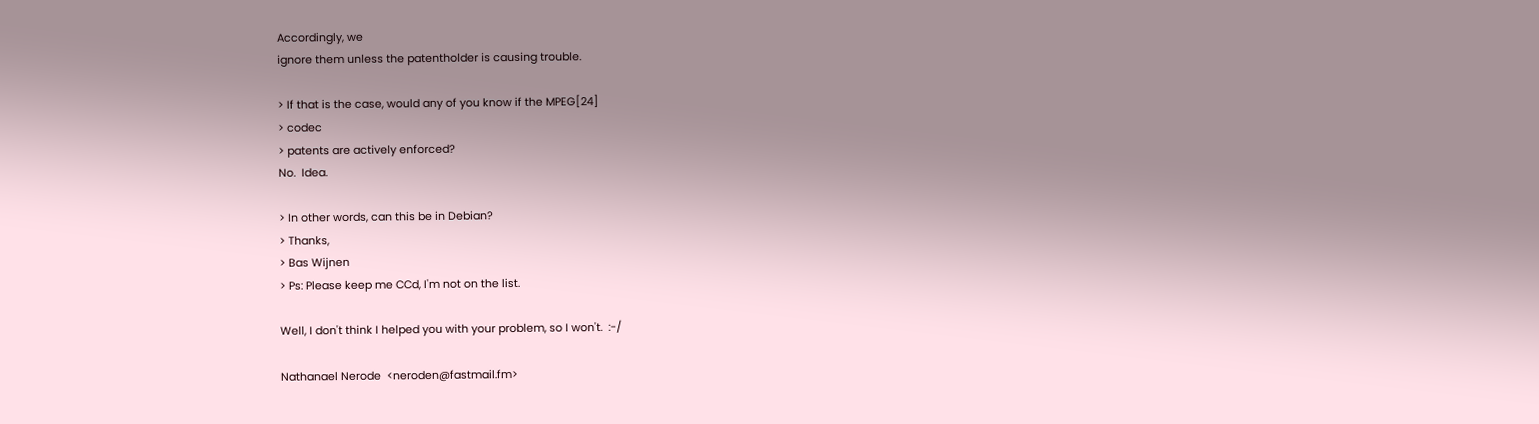Accordingly, we
ignore them unless the patentholder is causing trouble.

> If that is the case, would any of you know if the MPEG[24]
> codec
> patents are actively enforced?
No.  Idea.

> In other words, can this be in Debian?
> Thanks,
> Bas Wijnen
> Ps: Please keep me CCd, I'm not on the list.

Well, I don't think I helped you with your problem, so I won't.  :-/

Nathanael Nerode  <neroden@fastmail.fm>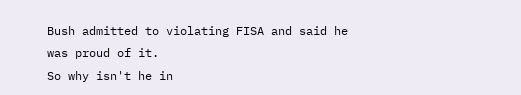Bush admitted to violating FISA and said he was proud of it.
So why isn't he in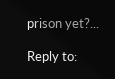prison yet?...

Reply to: